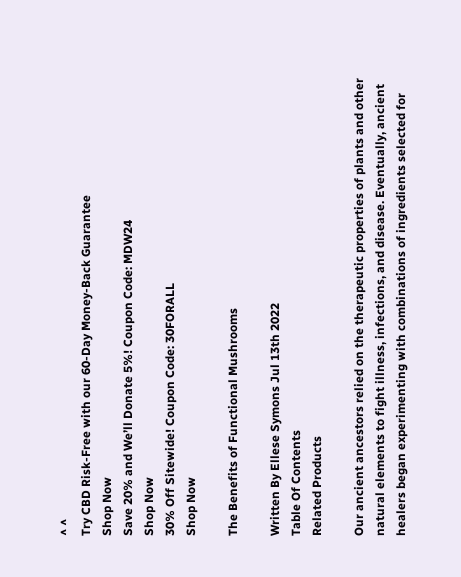^ ^
Try CBD Risk-Free with our 60-Day Money-Back Guarantee
Shop Now
Save 20% and We’ll Donate 5%! Coupon Code: MDW24
Shop Now
30% Off Sitewide! Coupon Code: 30FORALL
Shop Now

The Benefits of Functional Mushrooms

Written By Ellese Symons Jul 13th 2022
Table Of Contents
Related Products

Our ancient ancestors relied on the therapeutic properties of plants and other natural elements to fight illness, infections, and disease. Eventually, ancient healers began experimenting with combinations of ingredients selected for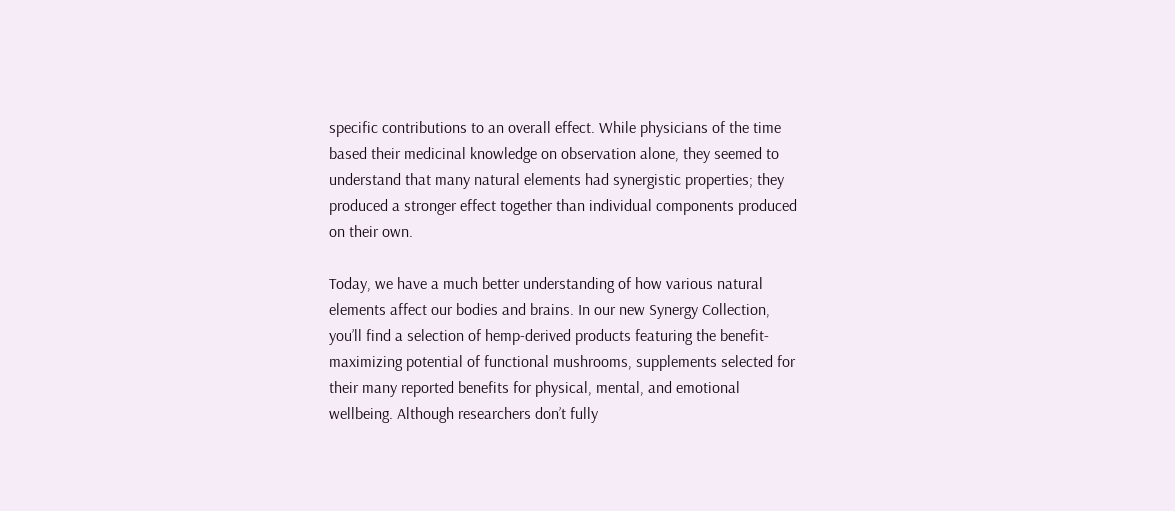specific contributions to an overall effect. While physicians of the time based their medicinal knowledge on observation alone, they seemed to understand that many natural elements had synergistic properties; they produced a stronger effect together than individual components produced on their own.

Today, we have a much better understanding of how various natural elements affect our bodies and brains. In our new Synergy Collection, you’ll find a selection of hemp-derived products featuring the benefit-maximizing potential of functional mushrooms, supplements selected for their many reported benefits for physical, mental, and emotional wellbeing. Although researchers don’t fully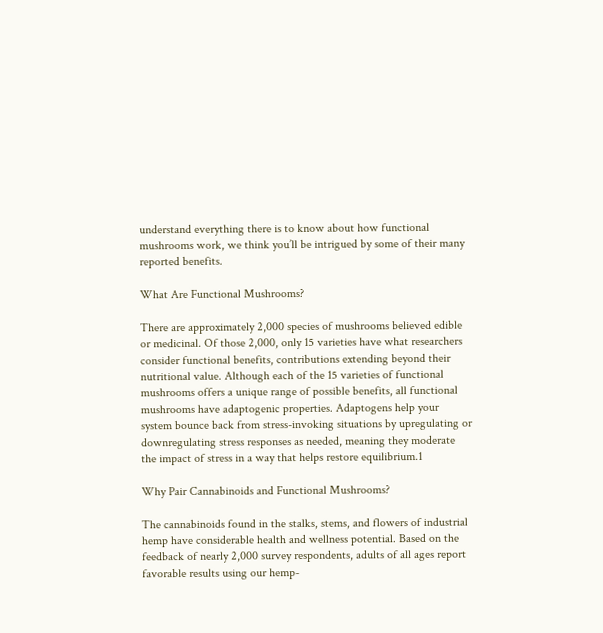understand everything there is to know about how functional mushrooms work, we think you’ll be intrigued by some of their many reported benefits.

What Are Functional Mushrooms?

There are approximately 2,000 species of mushrooms believed edible or medicinal. Of those 2,000, only 15 varieties have what researchers consider functional benefits, contributions extending beyond their nutritional value. Although each of the 15 varieties of functional mushrooms offers a unique range of possible benefits, all functional mushrooms have adaptogenic properties. Adaptogens help your system bounce back from stress-invoking situations by upregulating or downregulating stress responses as needed, meaning they moderate the impact of stress in a way that helps restore equilibrium.1

Why Pair Cannabinoids and Functional Mushrooms?

The cannabinoids found in the stalks, stems, and flowers of industrial hemp have considerable health and wellness potential. Based on the feedback of nearly 2,000 survey respondents, adults of all ages report favorable results using our hemp-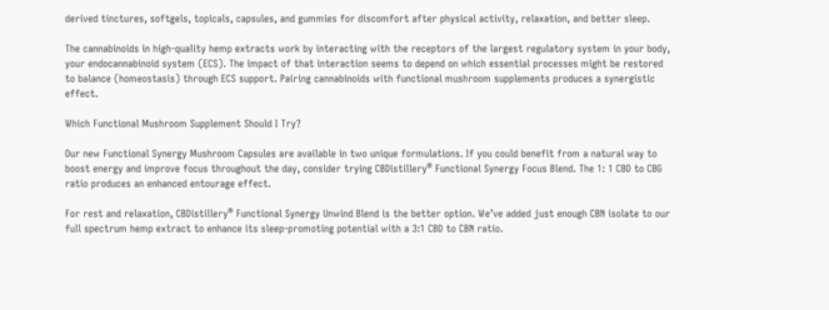derived tinctures, softgels, topicals, capsules, and gummies for discomfort after physical activity, relaxation, and better sleep.

The cannabinoids in high-quality hemp extracts work by interacting with the receptors of the largest regulatory system in your body, your endocannabinoid system (ECS). The impact of that interaction seems to depend on which essential processes might be restored to balance (homeostasis) through ECS support. Pairing cannabinoids with functional mushroom supplements produces a synergistic effect.

Which Functional Mushroom Supplement Should I Try?

Our new Functional Synergy Mushroom Capsules are available in two unique formulations. If you could benefit from a natural way to boost energy and improve focus throughout the day, consider trying CBDistillery® Functional Synergy Focus Blend. The 1: 1 CBD to CBG ratio produces an enhanced entourage effect.

For rest and relaxation, CBDistillery® Functional Synergy Unwind Blend is the better option. We’ve added just enough CBN isolate to our full spectrum hemp extract to enhance its sleep-promoting potential with a 3:1 CBD to CBN ratio.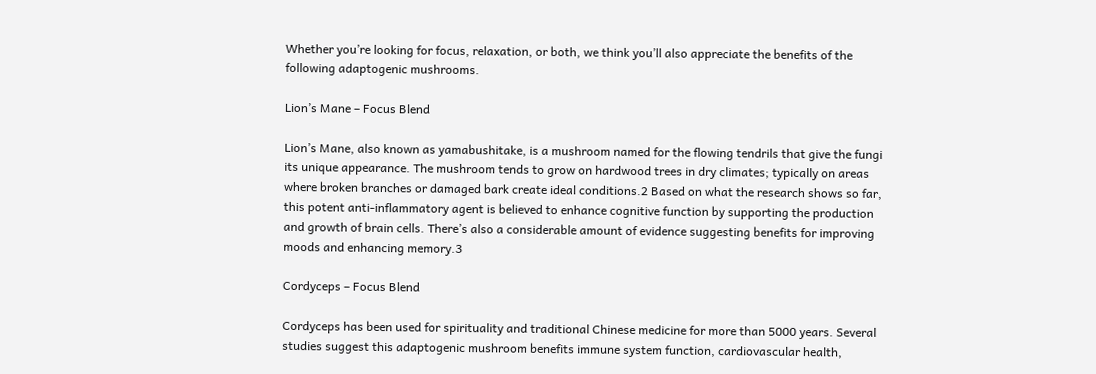Whether you’re looking for focus, relaxation, or both, we think you’ll also appreciate the benefits of the following adaptogenic mushrooms.

Lion’s Mane – Focus Blend

Lion’s Mane, also known as yamabushitake, is a mushroom named for the flowing tendrils that give the fungi its unique appearance. The mushroom tends to grow on hardwood trees in dry climates; typically on areas where broken branches or damaged bark create ideal conditions.2 Based on what the research shows so far, this potent anti-inflammatory agent is believed to enhance cognitive function by supporting the production and growth of brain cells. There’s also a considerable amount of evidence suggesting benefits for improving moods and enhancing memory.3

Cordyceps – Focus Blend

Cordyceps has been used for spirituality and traditional Chinese medicine for more than 5000 years. Several studies suggest this adaptogenic mushroom benefits immune system function, cardiovascular health,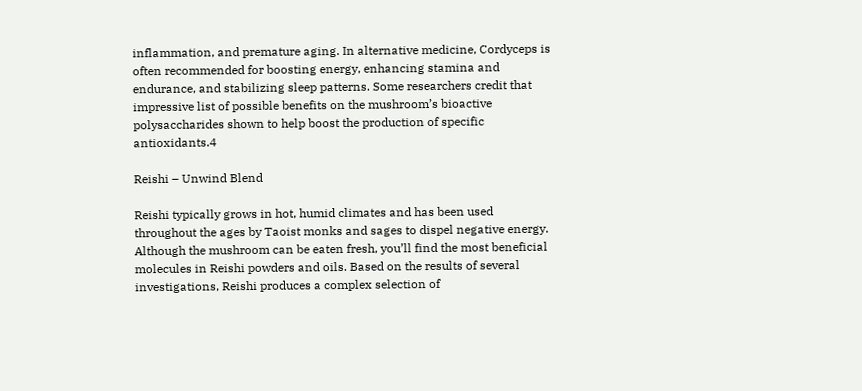inflammation, and premature aging. In alternative medicine, Cordyceps is often recommended for boosting energy, enhancing stamina and endurance, and stabilizing sleep patterns. Some researchers credit that impressive list of possible benefits on the mushroom’s bioactive polysaccharides shown to help boost the production of specific antioxidants.4

Reishi – Unwind Blend

Reishi typically grows in hot, humid climates and has been used throughout the ages by Taoist monks and sages to dispel negative energy. Although the mushroom can be eaten fresh, you’ll find the most beneficial molecules in Reishi powders and oils. Based on the results of several investigations, Reishi produces a complex selection of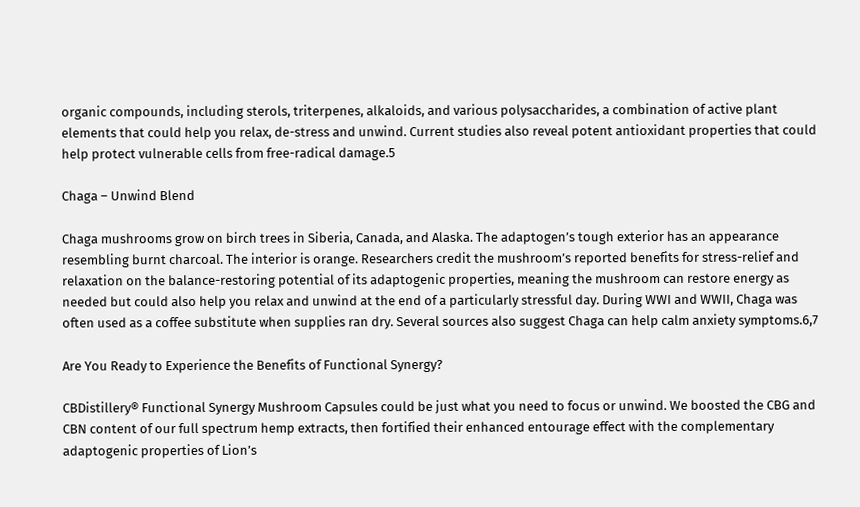organic compounds, including sterols, triterpenes, alkaloids, and various polysaccharides, a combination of active plant elements that could help you relax, de-stress and unwind. Current studies also reveal potent antioxidant properties that could help protect vulnerable cells from free-radical damage.5

Chaga – Unwind Blend

Chaga mushrooms grow on birch trees in Siberia, Canada, and Alaska. The adaptogen’s tough exterior has an appearance resembling burnt charcoal. The interior is orange. Researchers credit the mushroom’s reported benefits for stress-relief and relaxation on the balance-restoring potential of its adaptogenic properties, meaning the mushroom can restore energy as needed but could also help you relax and unwind at the end of a particularly stressful day. During WWI and WWII, Chaga was often used as a coffee substitute when supplies ran dry. Several sources also suggest Chaga can help calm anxiety symptoms.6,7

Are You Ready to Experience the Benefits of Functional Synergy?

CBDistillery® Functional Synergy Mushroom Capsules could be just what you need to focus or unwind. We boosted the CBG and CBN content of our full spectrum hemp extracts, then fortified their enhanced entourage effect with the complementary adaptogenic properties of Lion’s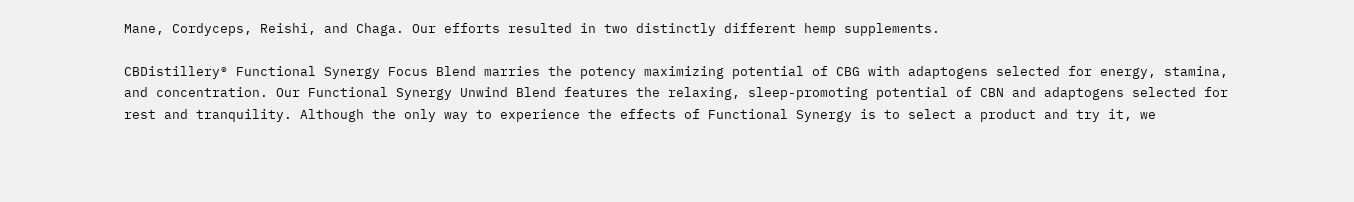Mane, Cordyceps, Reishi, and Chaga. Our efforts resulted in two distinctly different hemp supplements.

CBDistillery® Functional Synergy Focus Blend marries the potency maximizing potential of CBG with adaptogens selected for energy, stamina, and concentration. Our Functional Synergy Unwind Blend features the relaxing, sleep-promoting potential of CBN and adaptogens selected for rest and tranquility. Although the only way to experience the effects of Functional Synergy is to select a product and try it, we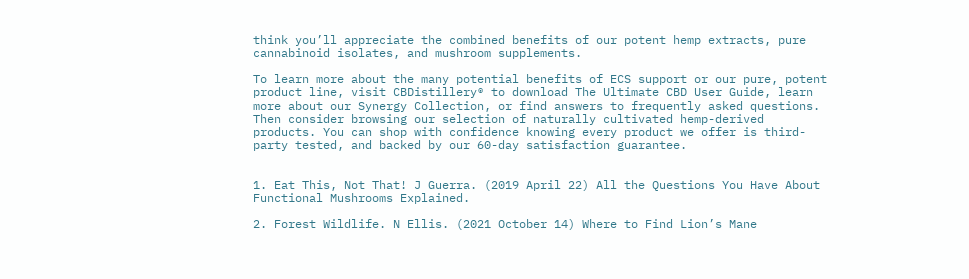think you’ll appreciate the combined benefits of our potent hemp extracts, pure cannabinoid isolates, and mushroom supplements.

To learn more about the many potential benefits of ECS support or our pure, potent product line, visit CBDistillery® to download The Ultimate CBD User Guide, learn more about our Synergy Collection, or find answers to frequently asked questions. Then consider browsing our selection of naturally cultivated hemp-derived products. You can shop with confidence knowing every product we offer is third-party tested, and backed by our 60-day satisfaction guarantee.


1. Eat This, Not That! J Guerra. (2019 April 22) All the Questions You Have About Functional Mushrooms Explained.

2. Forest Wildlife. N Ellis. (2021 October 14) Where to Find Lion’s Mane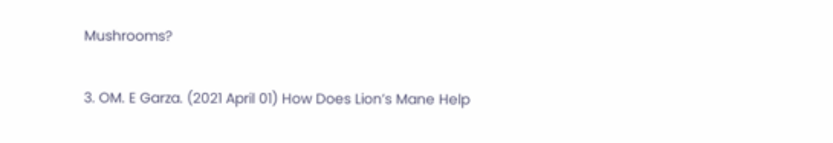Mushrooms?

3. OM. E Garza. (2021 April 01) How Does Lion’s Mane Help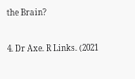the Brain?

4. Dr Axe. R Links. (2021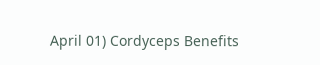April 01) Cordyceps Benefits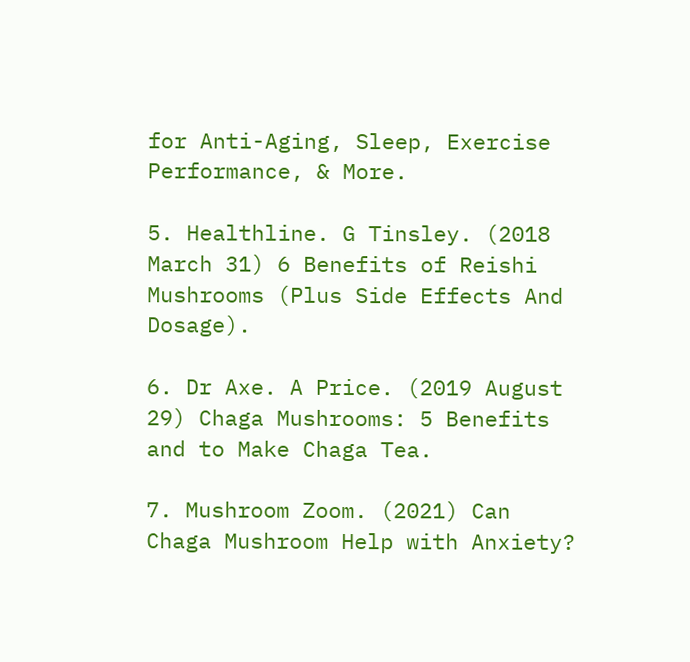for Anti-Aging, Sleep, Exercise Performance, & More.

5. Healthline. G Tinsley. (2018 March 31) 6 Benefits of Reishi Mushrooms (Plus Side Effects And Dosage).

6. Dr Axe. A Price. (2019 August 29) Chaga Mushrooms: 5 Benefits and to Make Chaga Tea.

7. Mushroom Zoom. (2021) Can Chaga Mushroom Help with Anxiety?